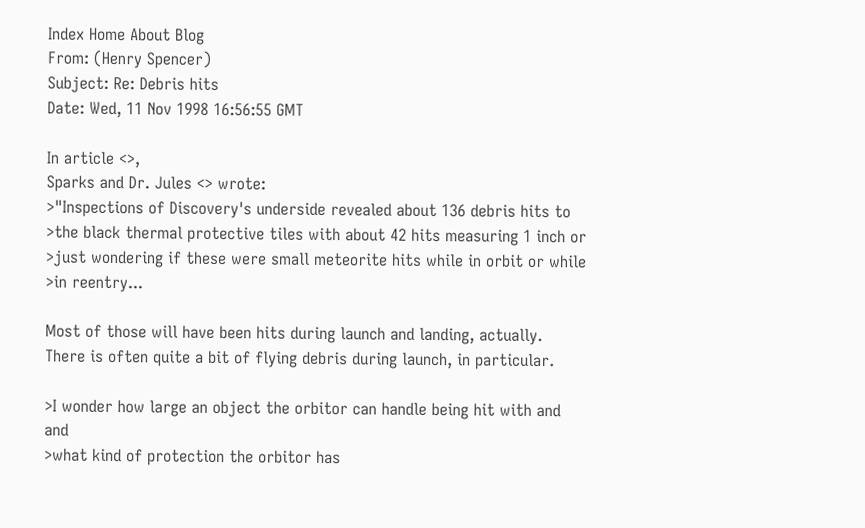Index Home About Blog
From: (Henry Spencer)
Subject: Re: Debris hits
Date: Wed, 11 Nov 1998 16:56:55 GMT

In article <>,
Sparks and Dr. Jules <> wrote:
>"Inspections of Discovery's underside revealed about 136 debris hits to
>the black thermal protective tiles with about 42 hits measuring 1 inch or
>just wondering if these were small meteorite hits while in orbit or while
>in reentry...

Most of those will have been hits during launch and landing, actually.
There is often quite a bit of flying debris during launch, in particular.

>I wonder how large an object the orbitor can handle being hit with and and
>what kind of protection the orbitor has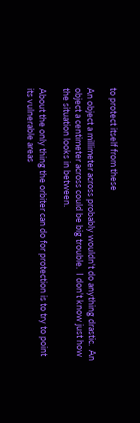to protect itself from these

An object a millimeter across probably wouldn't do anything drastic.  An
object a centimeter across could be big trouble.  I don't know just how
the situation looks in between.

About the only thing the orbiter can do for protection is to try to point
its vulnerable areas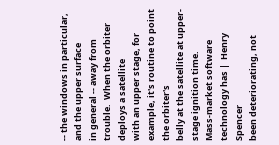-- the windows in particular, and the upper surface
in general -- away from trouble.  When the orbiter deploys a satellite
with an upper stage, for example, it's routine to point the orbiter's
belly at the satellite at upper-stage ignition time.
Mass-market software technology has |  Henry Spencer
been deteriorating, not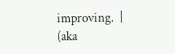improving.  |      (aka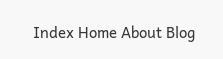Index Home About Blog